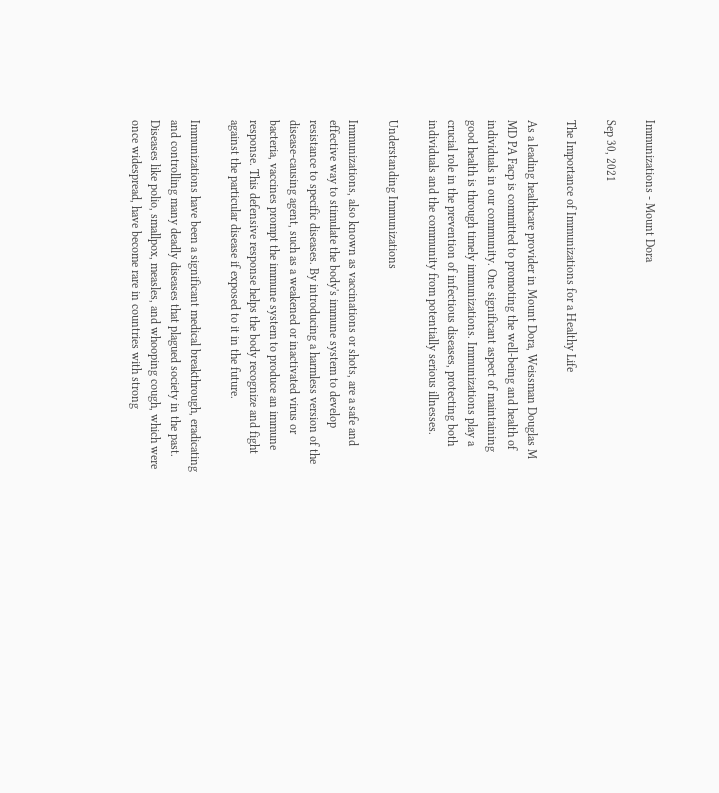Immunizations - Mount Dora

Sep 30, 2021

The Importance of Immunizations for a Healthy Life

As a leading healthcare provider in Mount Dora, Weissman Douglas M MD PA Facp is committed to promoting the well-being and health of individuals in our community. One significant aspect of maintaining good health is through timely immunizations. Immunizations play a crucial role in the prevention of infectious diseases, protecting both individuals and the community from potentially serious illnesses.

Understanding Immunizations

Immunizations, also known as vaccinations or shots, are a safe and effective way to stimulate the body's immune system to develop resistance to specific diseases. By introducing a harmless version of the disease-causing agent, such as a weakened or inactivated virus or bacteria, vaccines prompt the immune system to produce an immune response. This defensive response helps the body recognize and fight against the particular disease if exposed to it in the future.

Immunizations have been a significant medical breakthrough, eradicating and controlling many deadly diseases that plagued society in the past. Diseases like polio, smallpox, measles, and whooping cough, which were once widespread, have become rare in countries with strong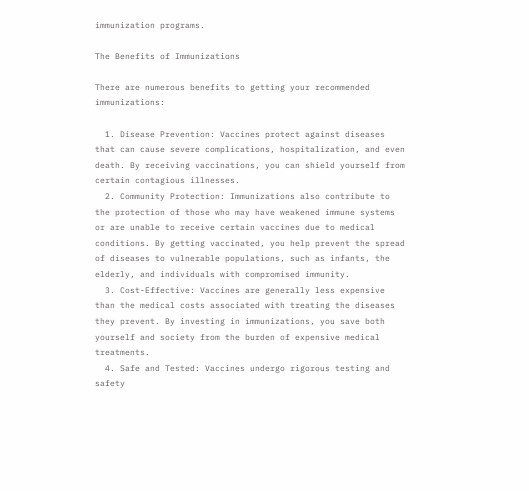immunization programs.

The Benefits of Immunizations

There are numerous benefits to getting your recommended immunizations:

  1. Disease Prevention: Vaccines protect against diseases that can cause severe complications, hospitalization, and even death. By receiving vaccinations, you can shield yourself from certain contagious illnesses.
  2. Community Protection: Immunizations also contribute to the protection of those who may have weakened immune systems or are unable to receive certain vaccines due to medical conditions. By getting vaccinated, you help prevent the spread of diseases to vulnerable populations, such as infants, the elderly, and individuals with compromised immunity.
  3. Cost-Effective: Vaccines are generally less expensive than the medical costs associated with treating the diseases they prevent. By investing in immunizations, you save both yourself and society from the burden of expensive medical treatments.
  4. Safe and Tested: Vaccines undergo rigorous testing and safety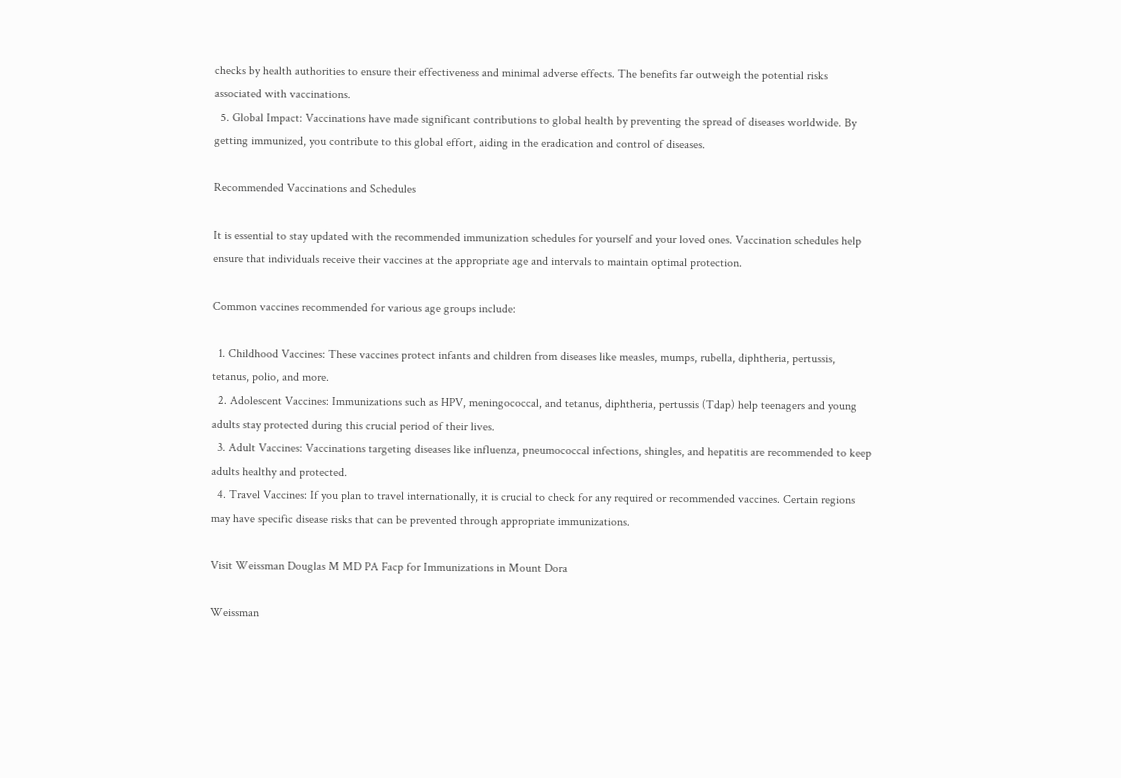checks by health authorities to ensure their effectiveness and minimal adverse effects. The benefits far outweigh the potential risks associated with vaccinations.
  5. Global Impact: Vaccinations have made significant contributions to global health by preventing the spread of diseases worldwide. By getting immunized, you contribute to this global effort, aiding in the eradication and control of diseases.

Recommended Vaccinations and Schedules

It is essential to stay updated with the recommended immunization schedules for yourself and your loved ones. Vaccination schedules help ensure that individuals receive their vaccines at the appropriate age and intervals to maintain optimal protection.

Common vaccines recommended for various age groups include:

  1. Childhood Vaccines: These vaccines protect infants and children from diseases like measles, mumps, rubella, diphtheria, pertussis, tetanus, polio, and more.
  2. Adolescent Vaccines: Immunizations such as HPV, meningococcal, and tetanus, diphtheria, pertussis (Tdap) help teenagers and young adults stay protected during this crucial period of their lives.
  3. Adult Vaccines: Vaccinations targeting diseases like influenza, pneumococcal infections, shingles, and hepatitis are recommended to keep adults healthy and protected.
  4. Travel Vaccines: If you plan to travel internationally, it is crucial to check for any required or recommended vaccines. Certain regions may have specific disease risks that can be prevented through appropriate immunizations.

Visit Weissman Douglas M MD PA Facp for Immunizations in Mount Dora

Weissman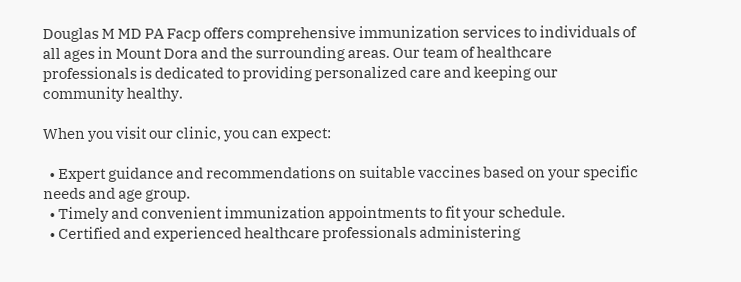Douglas M MD PA Facp offers comprehensive immunization services to individuals of all ages in Mount Dora and the surrounding areas. Our team of healthcare professionals is dedicated to providing personalized care and keeping our community healthy.

When you visit our clinic, you can expect:

  • Expert guidance and recommendations on suitable vaccines based on your specific needs and age group.
  • Timely and convenient immunization appointments to fit your schedule.
  • Certified and experienced healthcare professionals administering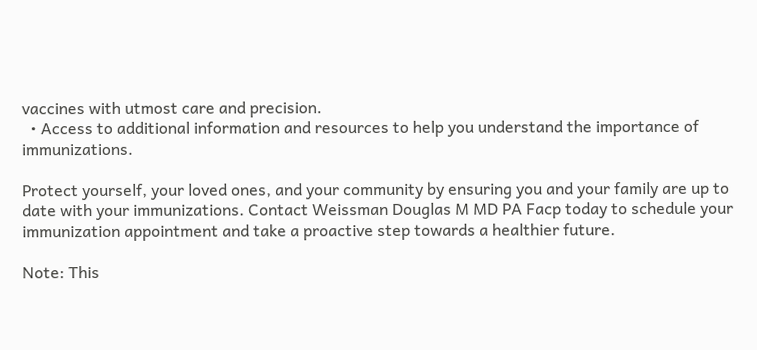vaccines with utmost care and precision.
  • Access to additional information and resources to help you understand the importance of immunizations.

Protect yourself, your loved ones, and your community by ensuring you and your family are up to date with your immunizations. Contact Weissman Douglas M MD PA Facp today to schedule your immunization appointment and take a proactive step towards a healthier future.

Note: This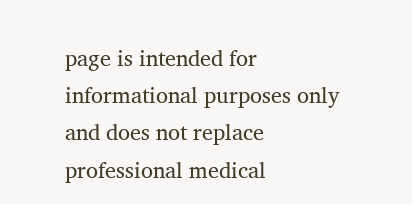page is intended for informational purposes only and does not replace professional medical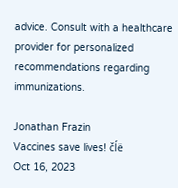advice. Consult with a healthcare provider for personalized recommendations regarding immunizations.

Jonathan Frazin
Vaccines save lives! čĺë
Oct 16, 2023